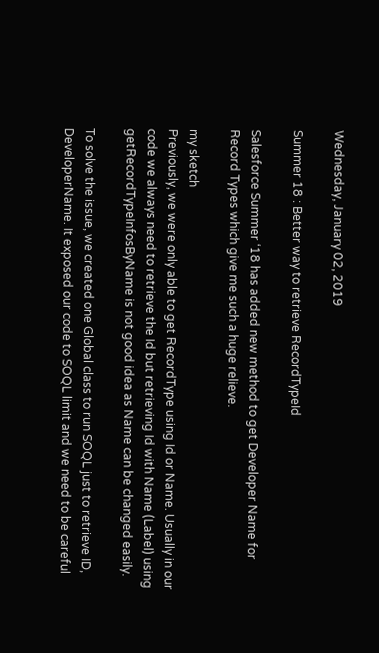Wednesday, January 02, 2019

Summer 18 : Better way to retrieve RecordTypeId

Salesforce Summer ‘18 has added new method to get Developer Name for Record Types which give me such a huge relieve.

my sketch
Previously, we were only able to get RecordType using Id or Name. Usually in our code we always need to retrieve the Id but retrieving Id with Name (Label) using getRecordTypeInfosByName is not good idea as Name can be changed easily.

To solve the issue, we created one Global class to run SOQL just to retrieve ID, DeveloperName. It exposed our code to SOQL limit and we need to be careful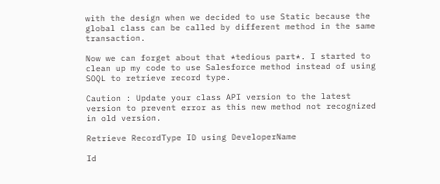with the design when we decided to use Static because the global class can be called by different method in the same transaction.

Now we can forget about that *tedious part*. I started to clean up my code to use Salesforce method instead of using SOQL to retrieve record type.

Caution : Update your class API version to the latest version to prevent error as this new method not recognized in old version.

Retrieve RecordType ID using DeveloperName

Id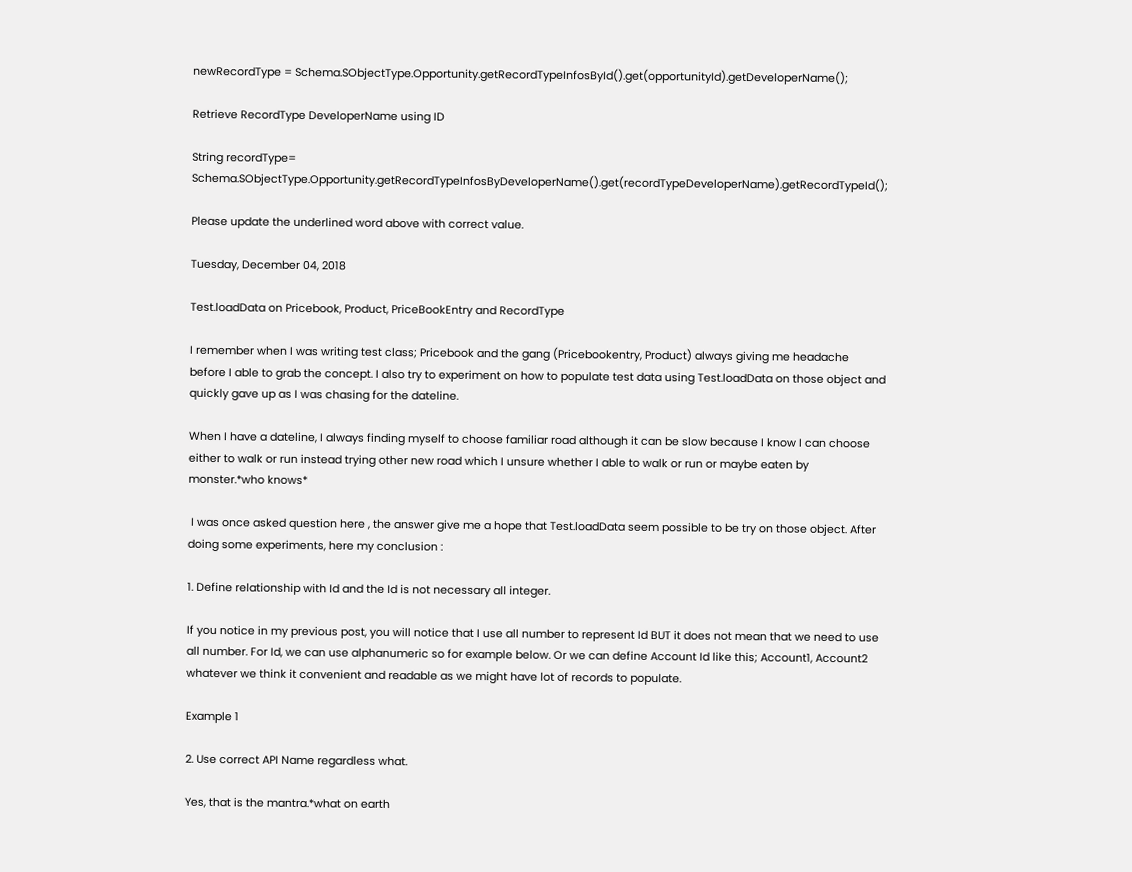newRecordType = Schema.SObjectType.Opportunity.getRecordTypeInfosById().get(opportunityId).getDeveloperName();

Retrieve RecordType DeveloperName using ID

String recordType= Schema.SObjectType.Opportunity.getRecordTypeInfosByDeveloperName().get(recordTypeDeveloperName).getRecordTypeId();

Please update the underlined word above with correct value.

Tuesday, December 04, 2018

Test.loadData on Pricebook, Product, PriceBookEntry and RecordType

I remember when I was writing test class; Pricebook and the gang (Pricebookentry, Product) always giving me headache before I able to grab the concept. I also try to experiment on how to populate test data using Test.loadData on those object and quickly gave up as I was chasing for the dateline.

When I have a dateline, I always finding myself to choose familiar road although it can be slow because I know I can choose either to walk or run instead trying other new road which I unsure whether I able to walk or run or maybe eaten by monster.*who knows*

 I was once asked question here , the answer give me a hope that Test.loadData seem possible to be try on those object. After doing some experiments, here my conclusion :

1. Define relationship with Id and the Id is not necessary all integer.

If you notice in my previous post, you will notice that I use all number to represent Id BUT it does not mean that we need to use all number. For Id, we can use alphanumeric so for example below. Or we can define Account Id like this; Account1, Account2 whatever we think it convenient and readable as we might have lot of records to populate.

Example 1

2. Use correct API Name regardless what.

Yes, that is the mantra.*what on earth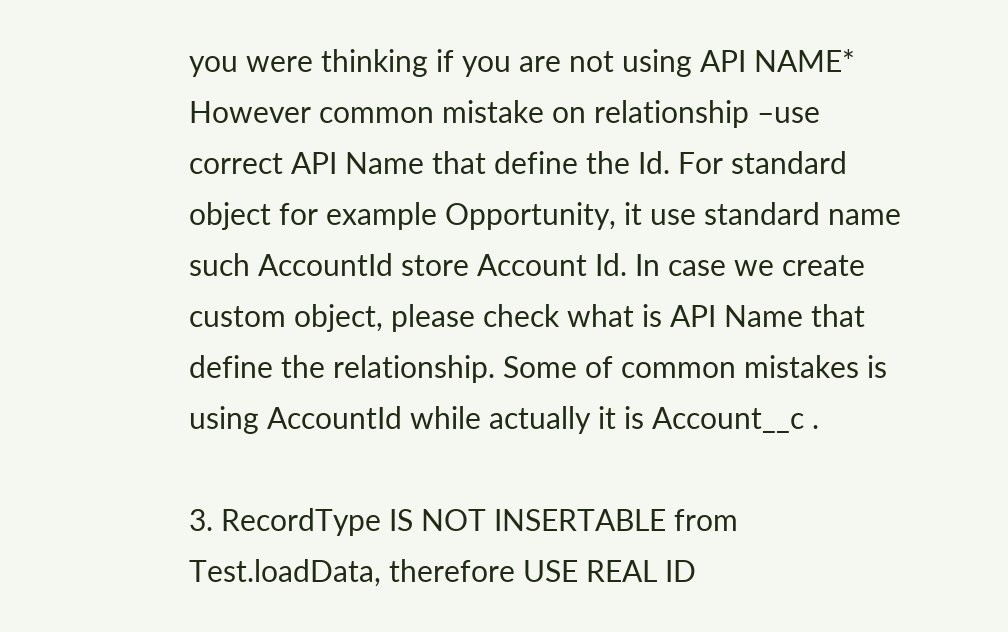you were thinking if you are not using API NAME* However common mistake on relationship –use correct API Name that define the Id. For standard object for example Opportunity, it use standard name such AccountId store Account Id. In case we create custom object, please check what is API Name that define the relationship. Some of common mistakes is using AccountId while actually it is Account__c .

3. RecordType IS NOT INSERTABLE from Test.loadData, therefore USE REAL ID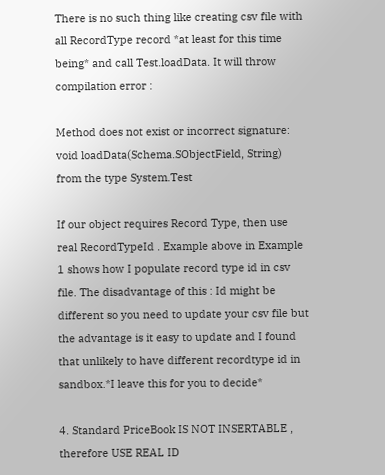There is no such thing like creating csv file with all RecordType record *at least for this time being* and call Test.loadData. It will throw compilation error :

Method does not exist or incorrect signature: void loadData(Schema.SObjectField, String) from the type System.Test

If our object requires Record Type, then use real RecordTypeId . Example above in Example 1 shows how I populate record type id in csv file. The disadvantage of this : Id might be different so you need to update your csv file but the advantage is it easy to update and I found that unlikely to have different recordtype id in sandbox.*I leave this for you to decide*

4. Standard PriceBook IS NOT INSERTABLE , therefore USE REAL ID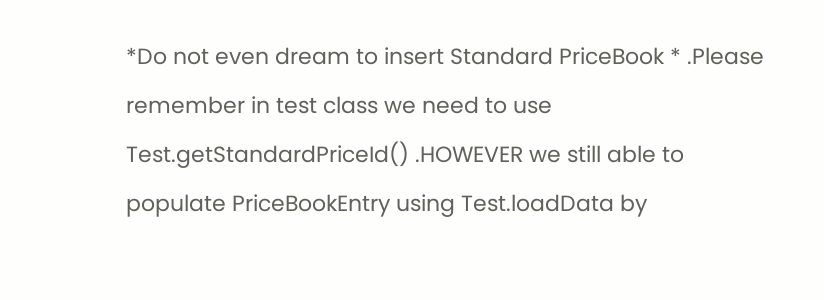*Do not even dream to insert Standard PriceBook * .Please remember in test class we need to use Test.getStandardPriceId() .HOWEVER we still able to populate PriceBookEntry using Test.loadData by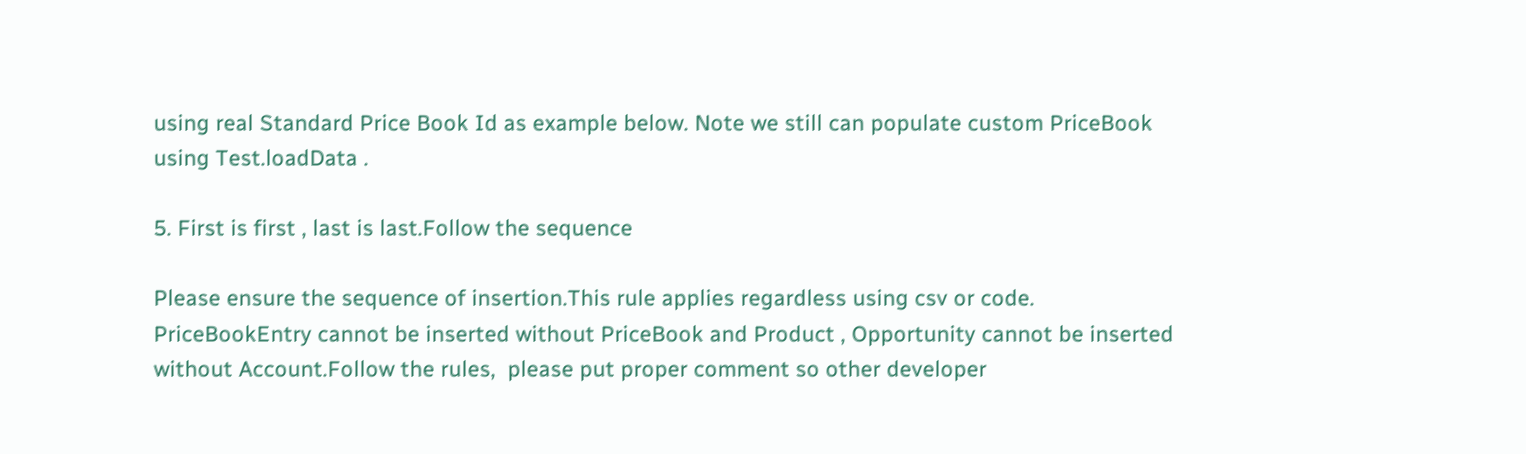using real Standard Price Book Id as example below. Note we still can populate custom PriceBook using Test.loadData .

5. First is first , last is last.Follow the sequence

Please ensure the sequence of insertion.This rule applies regardless using csv or code. PriceBookEntry cannot be inserted without PriceBook and Product , Opportunity cannot be inserted without Account.Follow the rules,  please put proper comment so other developer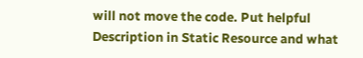will not move the code. Put helpful Description in Static Resource and what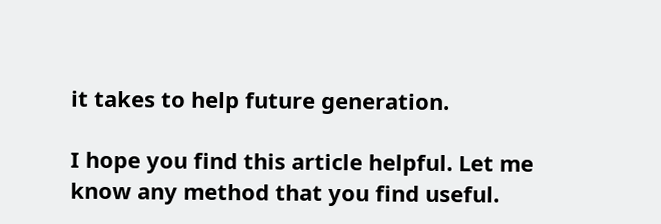it takes to help future generation.

I hope you find this article helpful. Let me know any method that you find useful.